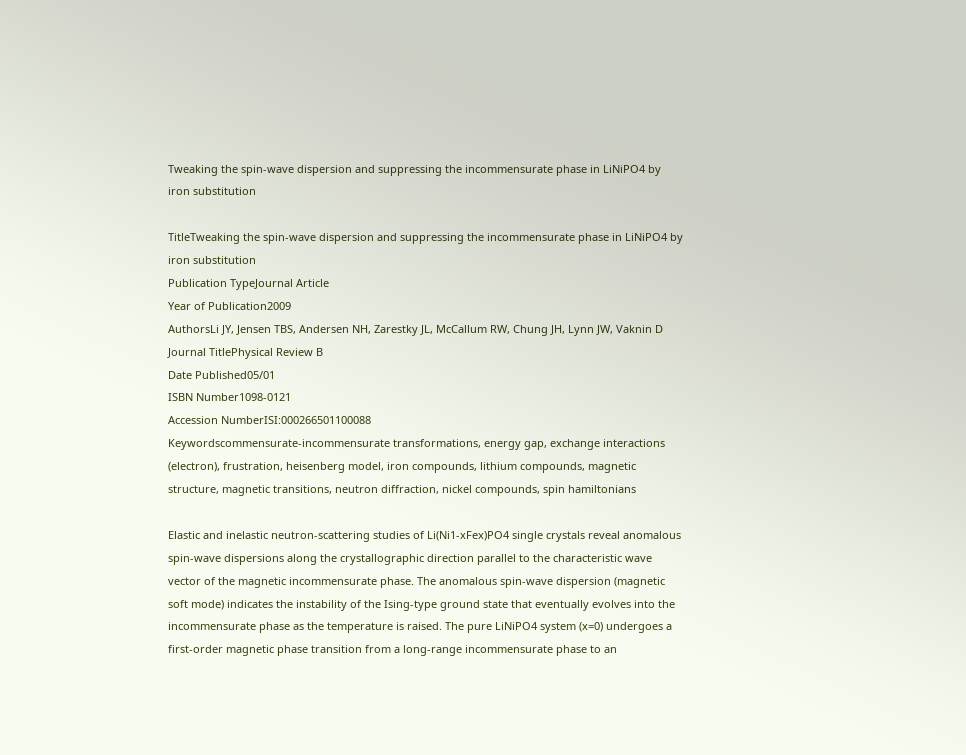Tweaking the spin-wave dispersion and suppressing the incommensurate phase in LiNiPO4 by iron substitution

TitleTweaking the spin-wave dispersion and suppressing the incommensurate phase in LiNiPO4 by iron substitution
Publication TypeJournal Article
Year of Publication2009
AuthorsLi JY, Jensen TBS, Andersen NH, Zarestky JL, McCallum RW, Chung JH, Lynn JW, Vaknin D
Journal TitlePhysical Review B
Date Published05/01
ISBN Number1098-0121
Accession NumberISI:000266501100088
Keywordscommensurate-incommensurate transformations, energy gap, exchange interactions (electron), frustration, heisenberg model, iron compounds, lithium compounds, magnetic structure, magnetic transitions, neutron diffraction, nickel compounds, spin hamiltonians

Elastic and inelastic neutron-scattering studies of Li(Ni1-xFex)PO4 single crystals reveal anomalous spin-wave dispersions along the crystallographic direction parallel to the characteristic wave vector of the magnetic incommensurate phase. The anomalous spin-wave dispersion (magnetic soft mode) indicates the instability of the Ising-type ground state that eventually evolves into the incommensurate phase as the temperature is raised. The pure LiNiPO4 system (x=0) undergoes a first-order magnetic phase transition from a long-range incommensurate phase to an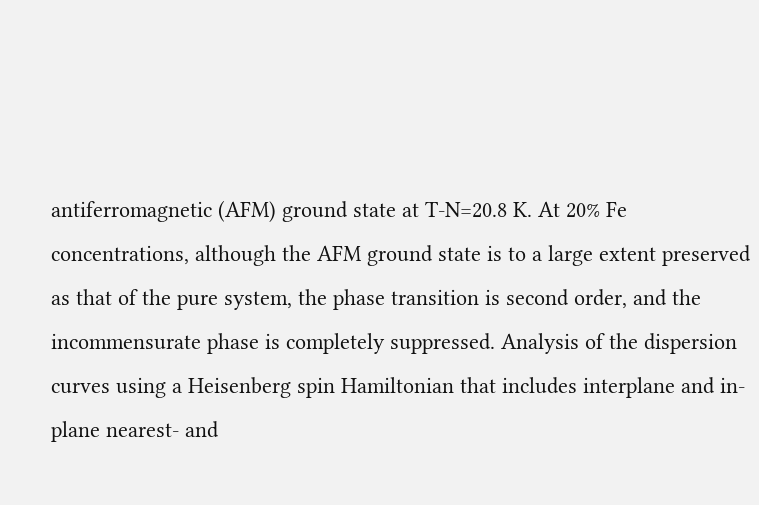antiferromagnetic (AFM) ground state at T-N=20.8 K. At 20% Fe concentrations, although the AFM ground state is to a large extent preserved as that of the pure system, the phase transition is second order, and the incommensurate phase is completely suppressed. Analysis of the dispersion curves using a Heisenberg spin Hamiltonian that includes interplane and in-plane nearest- and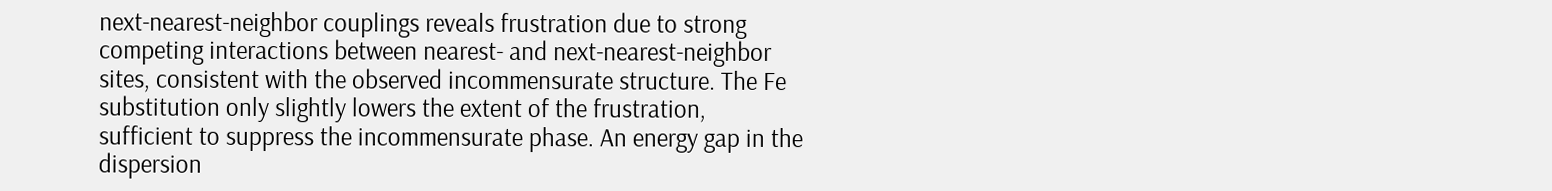next-nearest-neighbor couplings reveals frustration due to strong competing interactions between nearest- and next-nearest-neighbor sites, consistent with the observed incommensurate structure. The Fe substitution only slightly lowers the extent of the frustration, sufficient to suppress the incommensurate phase. An energy gap in the dispersion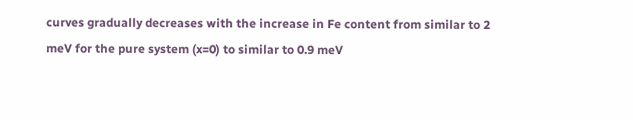curves gradually decreases with the increase in Fe content from similar to 2 meV for the pure system (x=0) to similar to 0.9 meV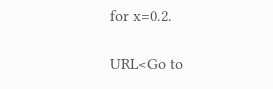for x=0.2.

URL<Go to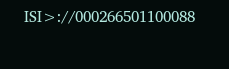ISI>://000266501100088